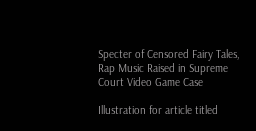Specter of Censored Fairy Tales, Rap Music Raised in Supreme Court Video Game Case

Illustration for article titled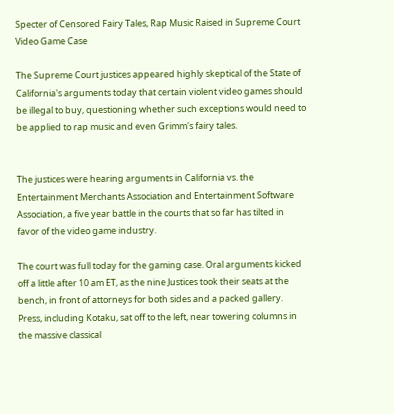Specter of Censored Fairy Tales, Rap Music Raised in Supreme Court Video Game Case

The Supreme Court justices appeared highly skeptical of the State of California's arguments today that certain violent video games should be illegal to buy, questioning whether such exceptions would need to be applied to rap music and even Grimm's fairy tales.


The justices were hearing arguments in California vs. the Entertainment Merchants Association and Entertainment Software Association, a five year battle in the courts that so far has tilted in favor of the video game industry.

The court was full today for the gaming case. Oral arguments kicked off a little after 10 am ET, as the nine Justices took their seats at the bench, in front of attorneys for both sides and a packed gallery. Press, including Kotaku, sat off to the left, near towering columns in the massive classical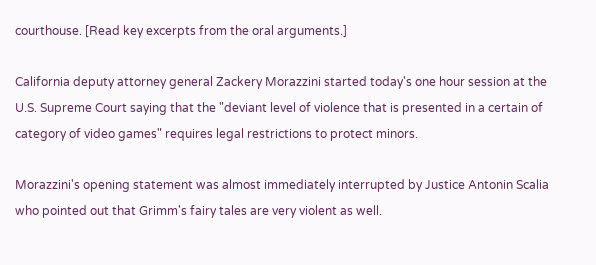courthouse. [Read key excerpts from the oral arguments.]

California deputy attorney general Zackery Morazzini started today's one hour session at the U.S. Supreme Court saying that the "deviant level of violence that is presented in a certain of category of video games" requires legal restrictions to protect minors.

Morazzini's opening statement was almost immediately interrupted by Justice Antonin Scalia who pointed out that Grimm's fairy tales are very violent as well.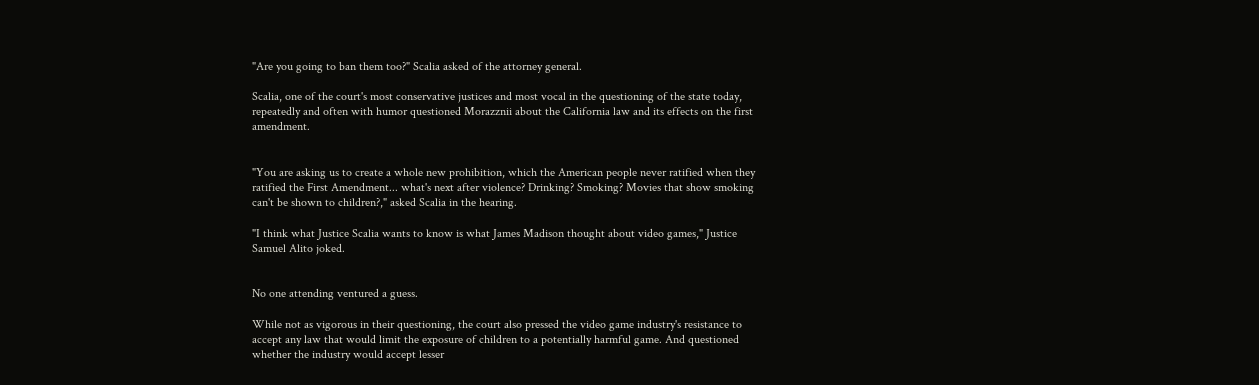"Are you going to ban them too?" Scalia asked of the attorney general.

Scalia, one of the court's most conservative justices and most vocal in the questioning of the state today, repeatedly and often with humor questioned Morazznii about the California law and its effects on the first amendment.


"You are asking us to create a whole new prohibition, which the American people never ratified when they ratified the First Amendment... what's next after violence? Drinking? Smoking? Movies that show smoking can't be shown to children?," asked Scalia in the hearing.

"I think what Justice Scalia wants to know is what James Madison thought about video games," Justice Samuel Alito joked.


No one attending ventured a guess.

While not as vigorous in their questioning, the court also pressed the video game industry's resistance to accept any law that would limit the exposure of children to a potentially harmful game. And questioned whether the industry would accept lesser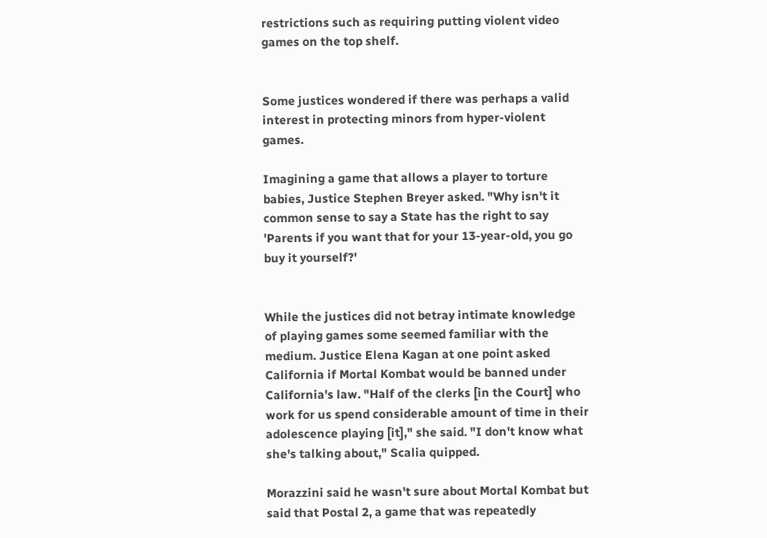restrictions such as requiring putting violent video games on the top shelf.


Some justices wondered if there was perhaps a valid interest in protecting minors from hyper-violent games.

Imagining a game that allows a player to torture babies, Justice Stephen Breyer asked. "Why isn't it common sense to say a State has the right to say 'Parents if you want that for your 13-year-old, you go buy it yourself?'


While the justices did not betray intimate knowledge of playing games some seemed familiar with the medium. Justice Elena Kagan at one point asked California if Mortal Kombat would be banned under California's law. "Half of the clerks [in the Court] who work for us spend considerable amount of time in their adolescence playing [it]," she said. "I don't know what she's talking about," Scalia quipped.

Morazzini said he wasn't sure about Mortal Kombat but said that Postal 2, a game that was repeatedly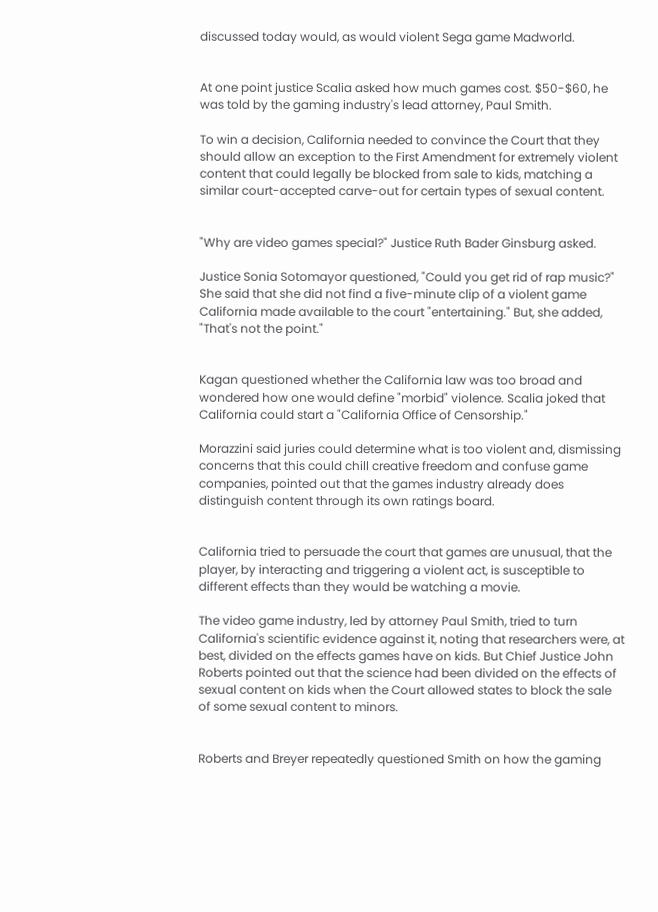discussed today would, as would violent Sega game Madworld.


At one point justice Scalia asked how much games cost. $50-$60, he was told by the gaming industry's lead attorney, Paul Smith.

To win a decision, California needed to convince the Court that they should allow an exception to the First Amendment for extremely violent content that could legally be blocked from sale to kids, matching a similar court-accepted carve-out for certain types of sexual content.


"Why are video games special?" Justice Ruth Bader Ginsburg asked.

Justice Sonia Sotomayor questioned, "Could you get rid of rap music?" She said that she did not find a five-minute clip of a violent game California made available to the court "entertaining." But, she added, "That's not the point."


Kagan questioned whether the California law was too broad and wondered how one would define "morbid" violence. Scalia joked that California could start a "California Office of Censorship."

Morazzini said juries could determine what is too violent and, dismissing concerns that this could chill creative freedom and confuse game companies, pointed out that the games industry already does distinguish content through its own ratings board.


California tried to persuade the court that games are unusual, that the player, by interacting and triggering a violent act, is susceptible to different effects than they would be watching a movie.

The video game industry, led by attorney Paul Smith, tried to turn California's scientific evidence against it, noting that researchers were, at best, divided on the effects games have on kids. But Chief Justice John Roberts pointed out that the science had been divided on the effects of sexual content on kids when the Court allowed states to block the sale of some sexual content to minors.


Roberts and Breyer repeatedly questioned Smith on how the gaming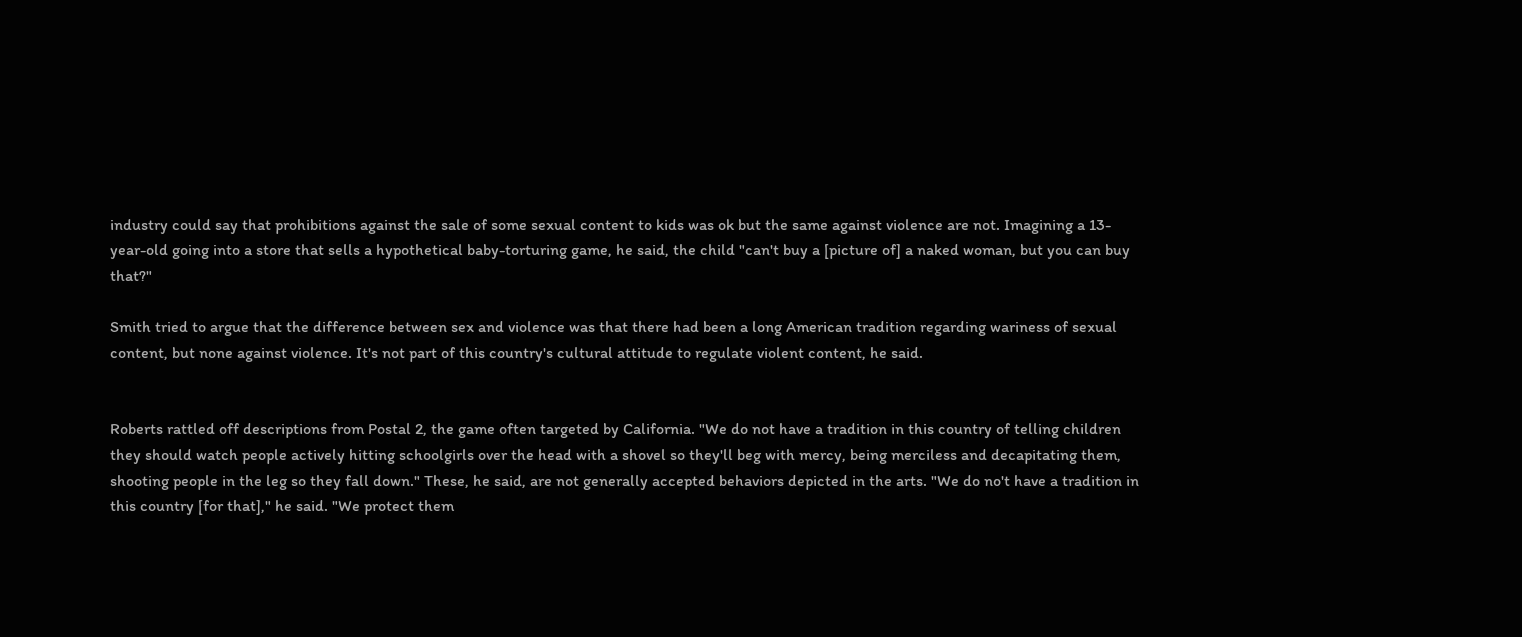industry could say that prohibitions against the sale of some sexual content to kids was ok but the same against violence are not. Imagining a 13-year-old going into a store that sells a hypothetical baby-torturing game, he said, the child "can't buy a [picture of] a naked woman, but you can buy that?"

Smith tried to argue that the difference between sex and violence was that there had been a long American tradition regarding wariness of sexual content, but none against violence. It's not part of this country's cultural attitude to regulate violent content, he said.


Roberts rattled off descriptions from Postal 2, the game often targeted by California. "We do not have a tradition in this country of telling children they should watch people actively hitting schoolgirls over the head with a shovel so they'll beg with mercy, being merciless and decapitating them, shooting people in the leg so they fall down." These, he said, are not generally accepted behaviors depicted in the arts. "We do no't have a tradition in this country [for that]," he said. "We protect them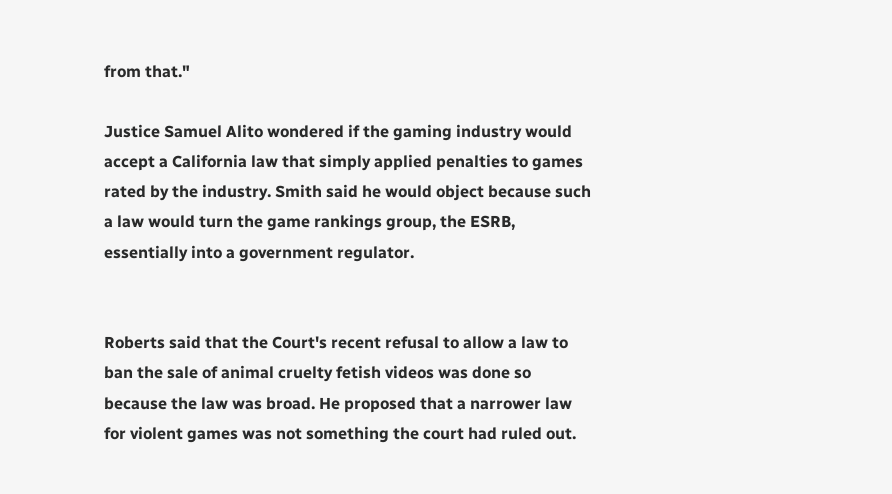from that."

Justice Samuel Alito wondered if the gaming industry would accept a California law that simply applied penalties to games rated by the industry. Smith said he would object because such a law would turn the game rankings group, the ESRB, essentially into a government regulator.


Roberts said that the Court's recent refusal to allow a law to ban the sale of animal cruelty fetish videos was done so because the law was broad. He proposed that a narrower law for violent games was not something the court had ruled out.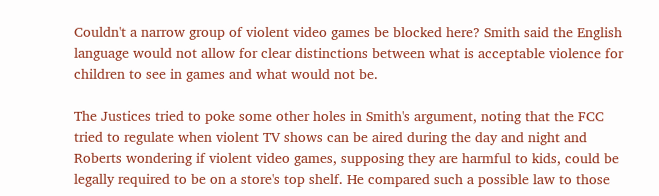Couldn't a narrow group of violent video games be blocked here? Smith said the English language would not allow for clear distinctions between what is acceptable violence for children to see in games and what would not be.

The Justices tried to poke some other holes in Smith's argument, noting that the FCC tried to regulate when violent TV shows can be aired during the day and night and Roberts wondering if violent video games, supposing they are harmful to kids, could be legally required to be on a store's top shelf. He compared such a possible law to those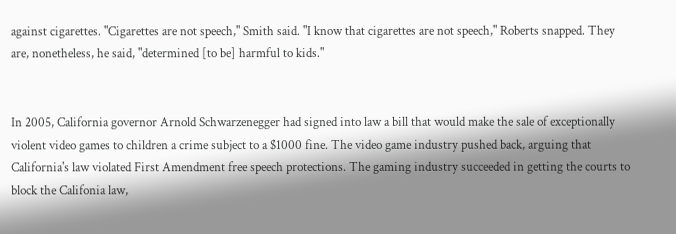against cigarettes. "Cigarettes are not speech," Smith said. "I know that cigarettes are not speech," Roberts snapped. They are, nonetheless, he said, "determined [to be] harmful to kids."


In 2005, California governor Arnold Schwarzenegger had signed into law a bill that would make the sale of exceptionally violent video games to children a crime subject to a $1000 fine. The video game industry pushed back, arguing that California's law violated First Amendment free speech protections. The gaming industry succeeded in getting the courts to block the Califonia law,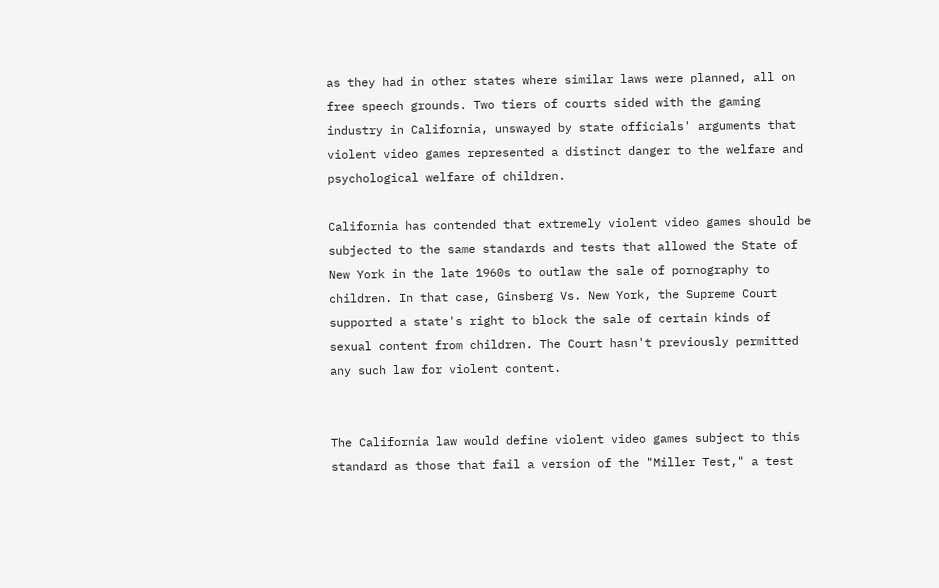as they had in other states where similar laws were planned, all on free speech grounds. Two tiers of courts sided with the gaming industry in California, unswayed by state officials' arguments that violent video games represented a distinct danger to the welfare and psychological welfare of children.

California has contended that extremely violent video games should be subjected to the same standards and tests that allowed the State of New York in the late 1960s to outlaw the sale of pornography to children. In that case, Ginsberg Vs. New York, the Supreme Court supported a state's right to block the sale of certain kinds of sexual content from children. The Court hasn't previously permitted any such law for violent content.


The California law would define violent video games subject to this standard as those that fail a version of the "Miller Test," a test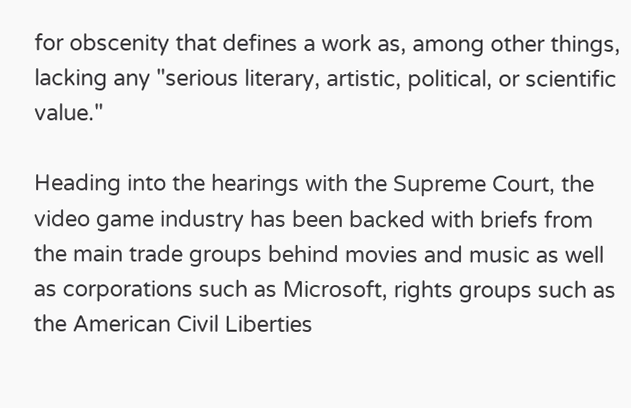for obscenity that defines a work as, among other things, lacking any "serious literary, artistic, political, or scientific value."

Heading into the hearings with the Supreme Court, the video game industry has been backed with briefs from the main trade groups behind movies and music as well as corporations such as Microsoft, rights groups such as the American Civil Liberties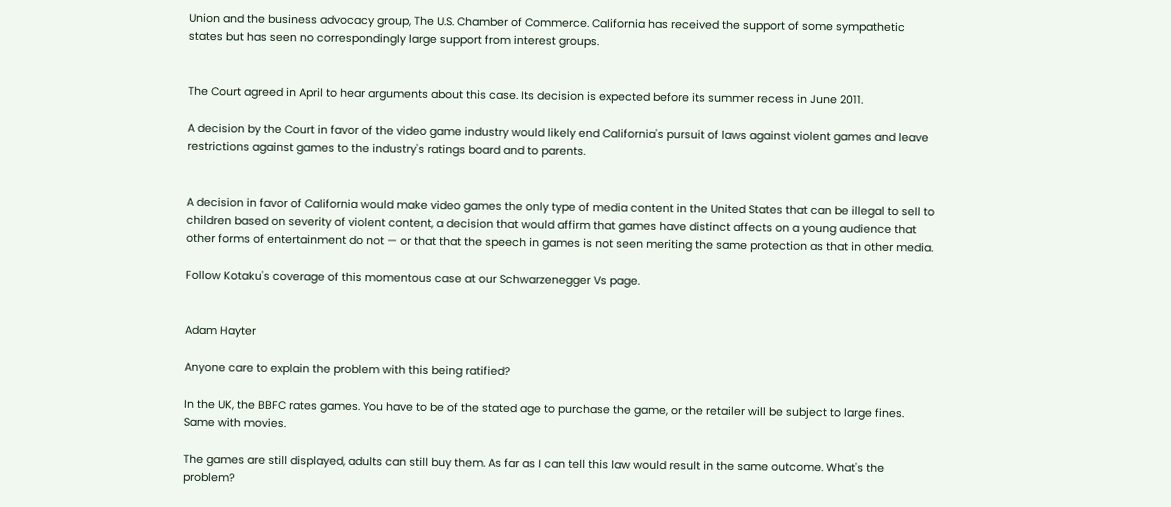Union and the business advocacy group, The U.S. Chamber of Commerce. California has received the support of some sympathetic states but has seen no correspondingly large support from interest groups.


The Court agreed in April to hear arguments about this case. Its decision is expected before its summer recess in June 2011.

A decision by the Court in favor of the video game industry would likely end California's pursuit of laws against violent games and leave restrictions against games to the industry's ratings board and to parents.


A decision in favor of California would make video games the only type of media content in the United States that can be illegal to sell to children based on severity of violent content, a decision that would affirm that games have distinct affects on a young audience that other forms of entertainment do not — or that that the speech in games is not seen meriting the same protection as that in other media.

Follow Kotaku's coverage of this momentous case at our Schwarzenegger Vs page.


Adam Hayter

Anyone care to explain the problem with this being ratified?

In the UK, the BBFC rates games. You have to be of the stated age to purchase the game, or the retailer will be subject to large fines. Same with movies.

The games are still displayed, adults can still buy them. As far as I can tell this law would result in the same outcome. What's the problem?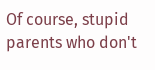Of course, stupid parents who don't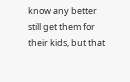know any better still get them for their kids, but that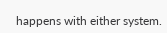happens with either system.